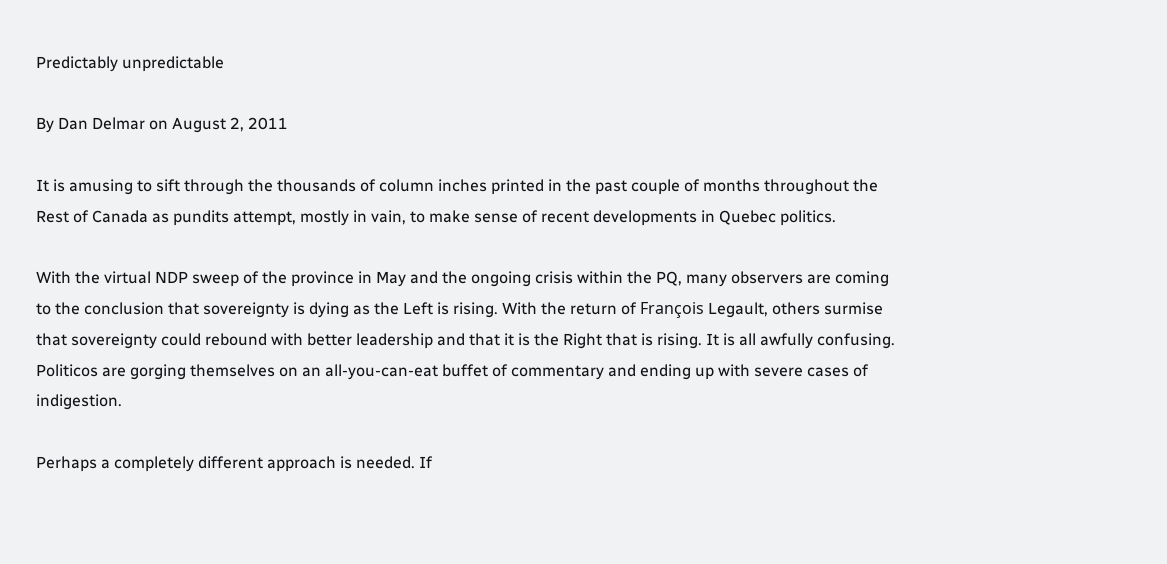Predictably unpredictable

By Dan Delmar on August 2, 2011

It is amusing to sift through the thousands of column inches printed in the past couple of months throughout the Rest of Canada as pundits attempt, mostly in vain, to make sense of recent developments in Quebec politics.

With the virtual NDP sweep of the province in May and the ongoing crisis within the PQ, many observers are coming to the conclusion that sovereignty is dying as the Left is rising. With the return of François Legault, others surmise that sovereignty could rebound with better leadership and that it is the Right that is rising. It is all awfully confusing. Politicos are gorging themselves on an all-you-can-eat buffet of commentary and ending up with severe cases of indigestion.

Perhaps a completely different approach is needed. If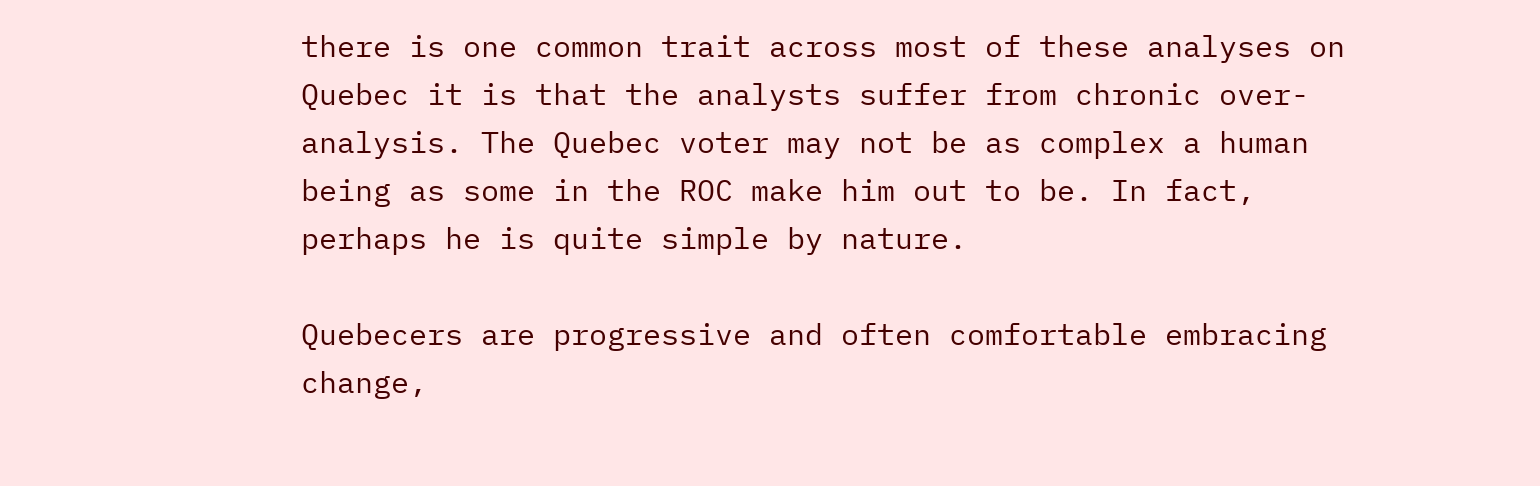there is one common trait across most of these analyses on Quebec it is that the analysts suffer from chronic over-analysis. The Quebec voter may not be as complex a human being as some in the ROC make him out to be. In fact, perhaps he is quite simple by nature.

Quebecers are progressive and often comfortable embracing change,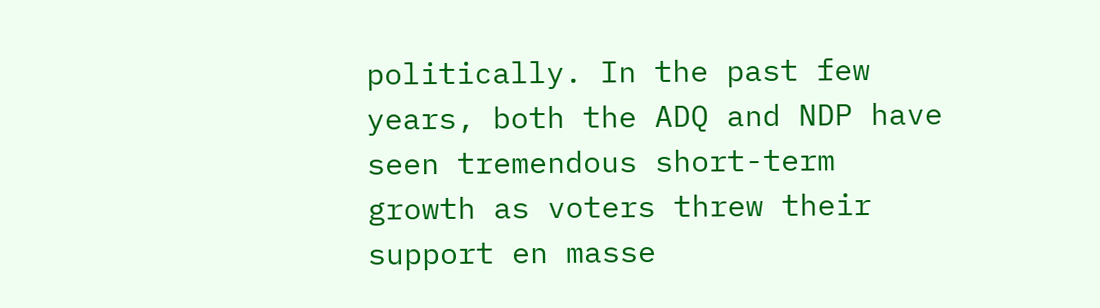politically. In the past few years, both the ADQ and NDP have seen tremendous short-term growth as voters threw their support en masse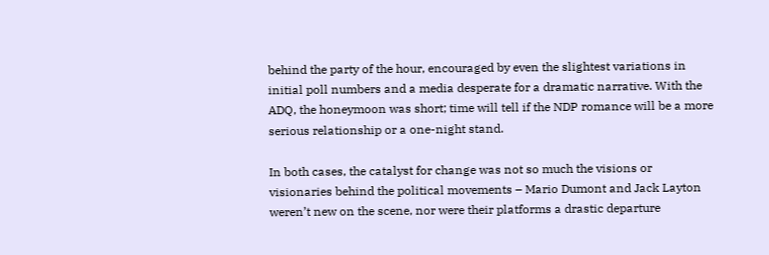behind the party of the hour, encouraged by even the slightest variations in initial poll numbers and a media desperate for a dramatic narrative. With the ADQ, the honeymoon was short; time will tell if the NDP romance will be a more serious relationship or a one-night stand.

In both cases, the catalyst for change was not so much the visions or visionaries behind the political movements – Mario Dumont and Jack Layton weren’t new on the scene, nor were their platforms a drastic departure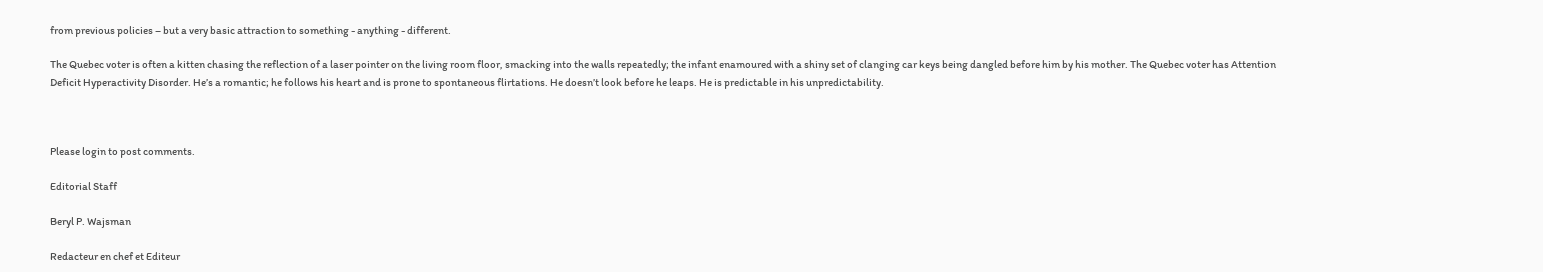from previous policies – but a very basic attraction to something - anything - different.

The Quebec voter is often a kitten chasing the reflection of a laser pointer on the living room floor, smacking into the walls repeatedly; the infant enamoured with a shiny set of clanging car keys being dangled before him by his mother. The Quebec voter has Attention Deficit Hyperactivity Disorder. He’s a romantic; he follows his heart and is prone to spontaneous flirtations. He doesn’t look before he leaps. He is predictable in his unpredictability.



Please login to post comments.

Editorial Staff

Beryl P. Wajsman

Redacteur en chef et Editeur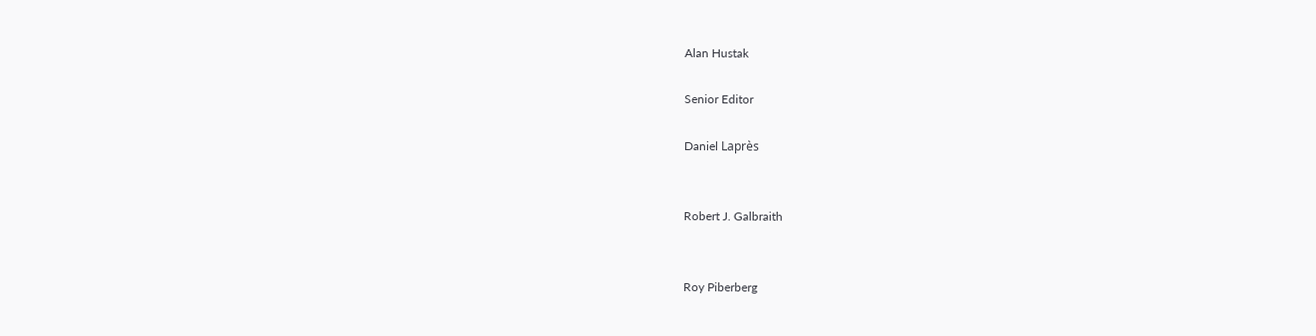Alan Hustak

Senior Editor

Daniel Laprès


Robert J. Galbraith


Roy Piberberg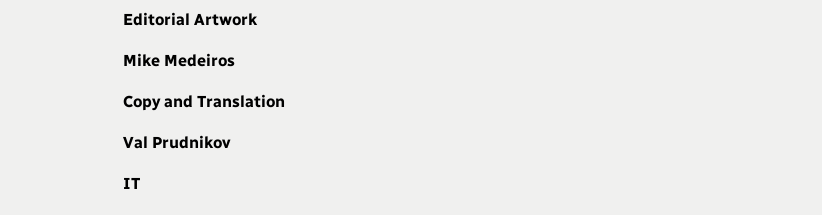Editorial Artwork

Mike Medeiros

Copy and Translation

Val Prudnikov

IT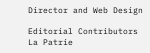Director and Web Design

Editorial Contributors
La Patrie